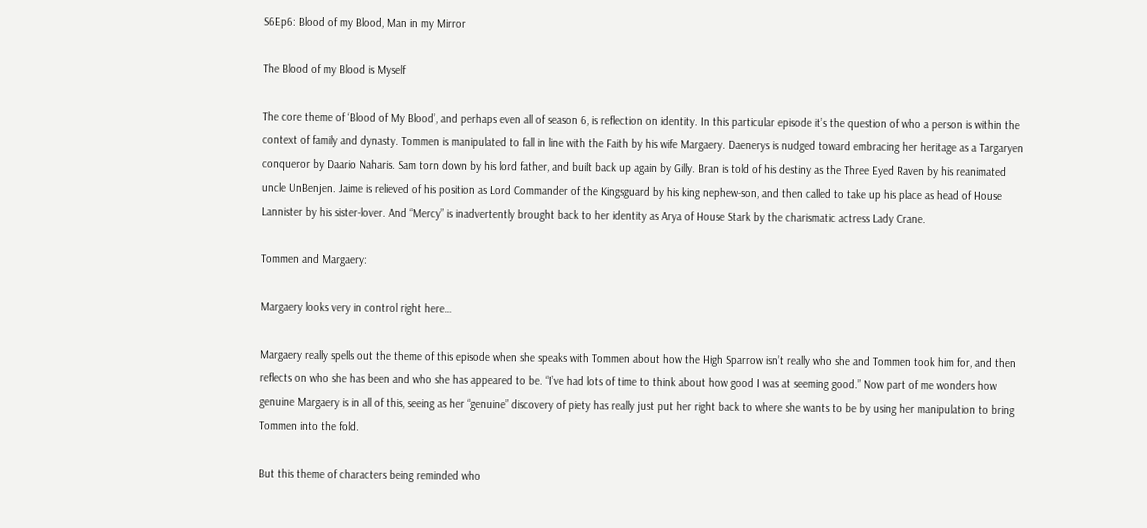S6Ep6: Blood of my Blood, Man in my Mirror

The Blood of my Blood is Myself

The core theme of ‘Blood of My Blood’, and perhaps even all of season 6, is reflection on identity. In this particular episode it’s the question of who a person is within the context of family and dynasty. Tommen is manipulated to fall in line with the Faith by his wife Margaery. Daenerys is nudged toward embracing her heritage as a Targaryen conqueror by Daario Naharis. Sam torn down by his lord father, and built back up again by Gilly. Bran is told of his destiny as the Three Eyed Raven by his reanimated uncle UnBenjen. Jaime is relieved of his position as Lord Commander of the Kingsguard by his king nephew-son, and then called to take up his place as head of House Lannister by his sister-lover. And “Mercy” is inadvertently brought back to her identity as Arya of House Stark by the charismatic actress Lady Crane.

Tommen and Margaery:

Margaery looks very in control right here…

Margaery really spells out the theme of this episode when she speaks with Tommen about how the High Sparrow isn’t really who she and Tommen took him for, and then reflects on who she has been and who she has appeared to be. “I’ve had lots of time to think about how good I was at seeming good.” Now part of me wonders how genuine Margaery is in all of this, seeing as her “genuine” discovery of piety has really just put her right back to where she wants to be by using her manipulation to bring Tommen into the fold.

But this theme of characters being reminded who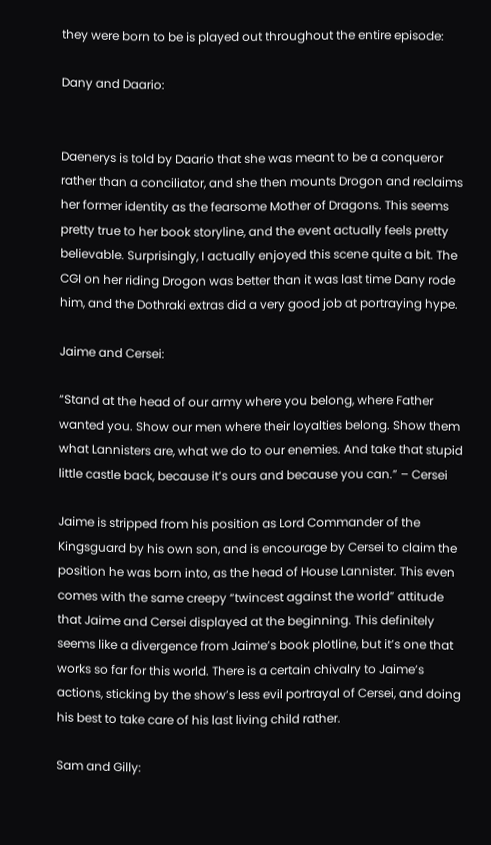they were born to be is played out throughout the entire episode:

Dany and Daario:


Daenerys is told by Daario that she was meant to be a conqueror rather than a conciliator, and she then mounts Drogon and reclaims her former identity as the fearsome Mother of Dragons. This seems pretty true to her book storyline, and the event actually feels pretty believable. Surprisingly, I actually enjoyed this scene quite a bit. The CGI on her riding Drogon was better than it was last time Dany rode him, and the Dothraki extras did a very good job at portraying hype.

Jaime and Cersei:

“Stand at the head of our army where you belong, where Father wanted you. Show our men where their loyalties belong. Show them what Lannisters are, what we do to our enemies. And take that stupid little castle back, because it’s ours and because you can.” – Cersei

Jaime is stripped from his position as Lord Commander of the Kingsguard by his own son, and is encourage by Cersei to claim the position he was born into, as the head of House Lannister. This even comes with the same creepy “twincest against the world” attitude that Jaime and Cersei displayed at the beginning. This definitely seems like a divergence from Jaime’s book plotline, but it’s one that works so far for this world. There is a certain chivalry to Jaime’s actions, sticking by the show’s less evil portrayal of Cersei, and doing his best to take care of his last living child rather.

Sam and Gilly: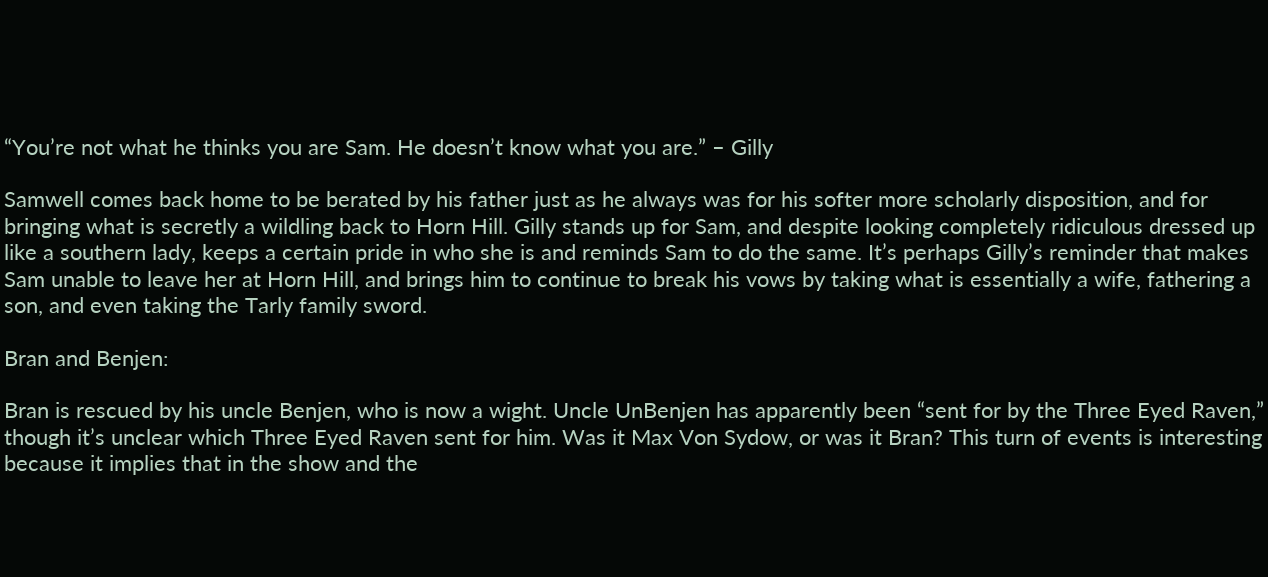“You’re not what he thinks you are Sam. He doesn’t know what you are.” – Gilly

Samwell comes back home to be berated by his father just as he always was for his softer more scholarly disposition, and for bringing what is secretly a wildling back to Horn Hill. Gilly stands up for Sam, and despite looking completely ridiculous dressed up like a southern lady, keeps a certain pride in who she is and reminds Sam to do the same. It’s perhaps Gilly’s reminder that makes Sam unable to leave her at Horn Hill, and brings him to continue to break his vows by taking what is essentially a wife, fathering a son, and even taking the Tarly family sword.

Bran and Benjen:

Bran is rescued by his uncle Benjen, who is now a wight. Uncle UnBenjen has apparently been “sent for by the Three Eyed Raven,” though it’s unclear which Three Eyed Raven sent for him. Was it Max Von Sydow, or was it Bran? This turn of events is interesting because it implies that in the show and the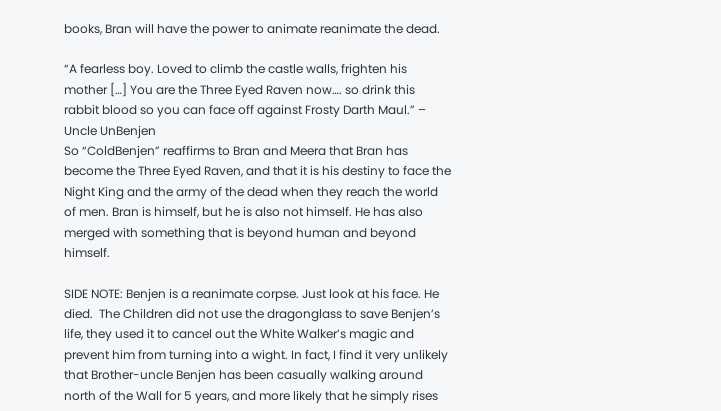books, Bran will have the power to animate reanimate the dead.

“A fearless boy. Loved to climb the castle walls, frighten his mother […] You are the Three Eyed Raven now…. so drink this rabbit blood so you can face off against Frosty Darth Maul.” – Uncle UnBenjen
So “ColdBenjen” reaffirms to Bran and Meera that Bran has become the Three Eyed Raven, and that it is his destiny to face the Night King and the army of the dead when they reach the world of men. Bran is himself, but he is also not himself. He has also merged with something that is beyond human and beyond himself.

SIDE NOTE: Benjen is a reanimate corpse. Just look at his face. He died.  The Children did not use the dragonglass to save Benjen’s life, they used it to cancel out the White Walker’s magic and prevent him from turning into a wight. In fact, I find it very unlikely that Brother-uncle Benjen has been casually walking around north of the Wall for 5 years, and more likely that he simply rises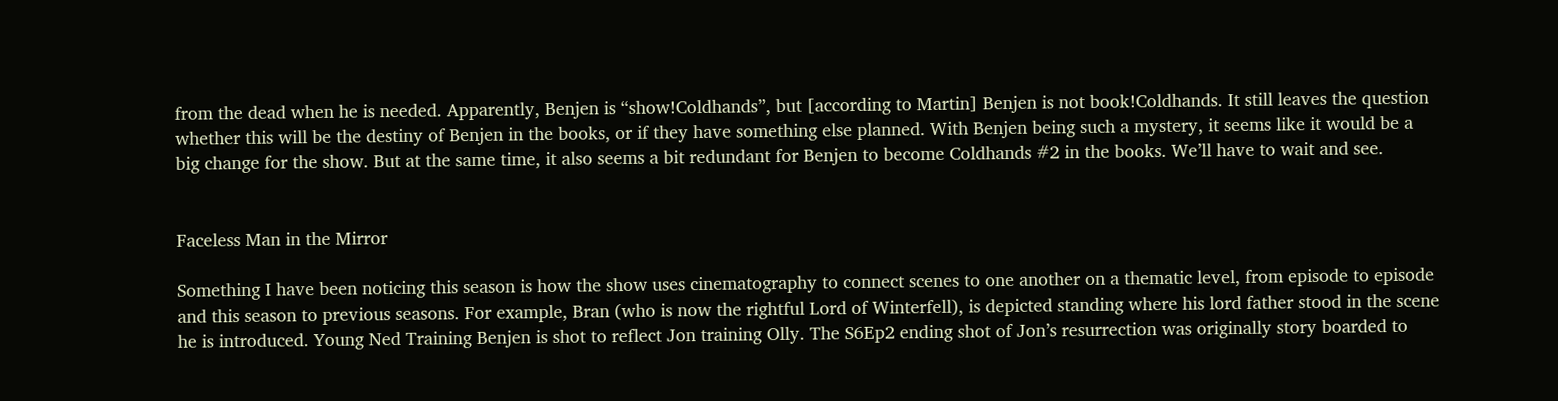from the dead when he is needed. Apparently, Benjen is “show!Coldhands”, but [according to Martin] Benjen is not book!Coldhands. It still leaves the question whether this will be the destiny of Benjen in the books, or if they have something else planned. With Benjen being such a mystery, it seems like it would be a big change for the show. But at the same time, it also seems a bit redundant for Benjen to become Coldhands #2 in the books. We’ll have to wait and see.


Faceless Man in the Mirror

Something I have been noticing this season is how the show uses cinematography to connect scenes to one another on a thematic level, from episode to episode and this season to previous seasons. For example, Bran (who is now the rightful Lord of Winterfell), is depicted standing where his lord father stood in the scene he is introduced. Young Ned Training Benjen is shot to reflect Jon training Olly. The S6Ep2 ending shot of Jon’s resurrection was originally story boarded to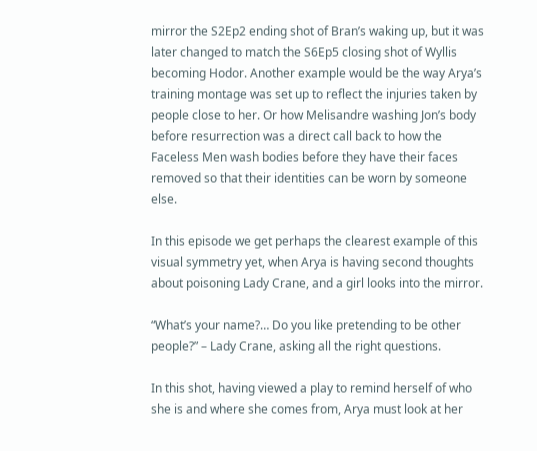mirror the S2Ep2 ending shot of Bran’s waking up, but it was later changed to match the S6Ep5 closing shot of Wyllis becoming Hodor. Another example would be the way Arya’s training montage was set up to reflect the injuries taken by people close to her. Or how Melisandre washing Jon’s body before resurrection was a direct call back to how the Faceless Men wash bodies before they have their faces removed so that their identities can be worn by someone else.

In this episode we get perhaps the clearest example of this visual symmetry yet, when Arya is having second thoughts about poisoning Lady Crane, and a girl looks into the mirror.

“What’s your name?… Do you like pretending to be other people?” – Lady Crane, asking all the right questions.

In this shot, having viewed a play to remind herself of who she is and where she comes from, Arya must look at her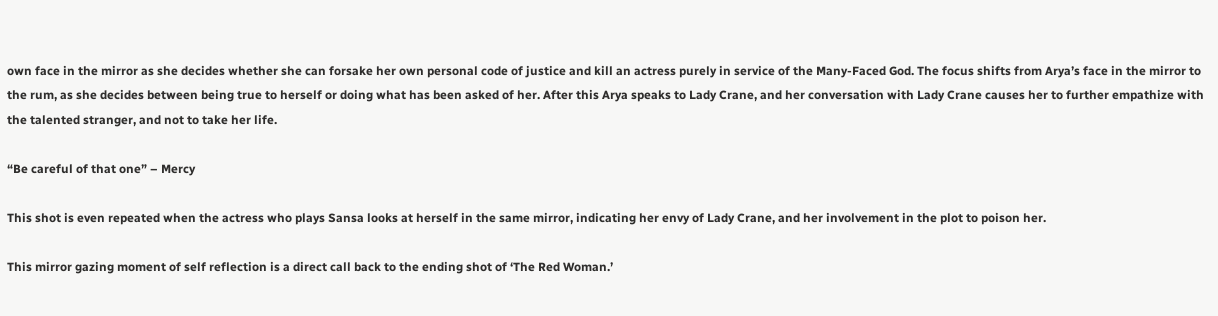own face in the mirror as she decides whether she can forsake her own personal code of justice and kill an actress purely in service of the Many-Faced God. The focus shifts from Arya’s face in the mirror to the rum, as she decides between being true to herself or doing what has been asked of her. After this Arya speaks to Lady Crane, and her conversation with Lady Crane causes her to further empathize with the talented stranger, and not to take her life.

“Be careful of that one” – Mercy

This shot is even repeated when the actress who plays Sansa looks at herself in the same mirror, indicating her envy of Lady Crane, and her involvement in the plot to poison her.

This mirror gazing moment of self reflection is a direct call back to the ending shot of ‘The Red Woman.’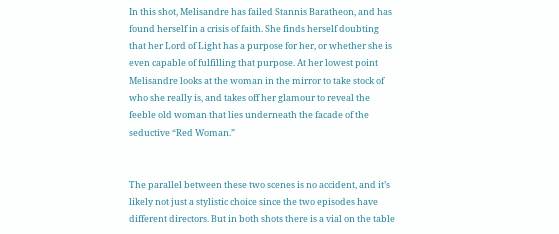In this shot, Melisandre has failed Stannis Baratheon, and has found herself in a crisis of faith. She finds herself doubting that her Lord of Light has a purpose for her, or whether she is even capable of fulfilling that purpose. At her lowest point Melisandre looks at the woman in the mirror to take stock of who she really is, and takes off her glamour to reveal the feeble old woman that lies underneath the facade of the seductive “Red Woman.”


The parallel between these two scenes is no accident, and it’s likely not just a stylistic choice since the two episodes have different directors. But in both shots there is a vial on the table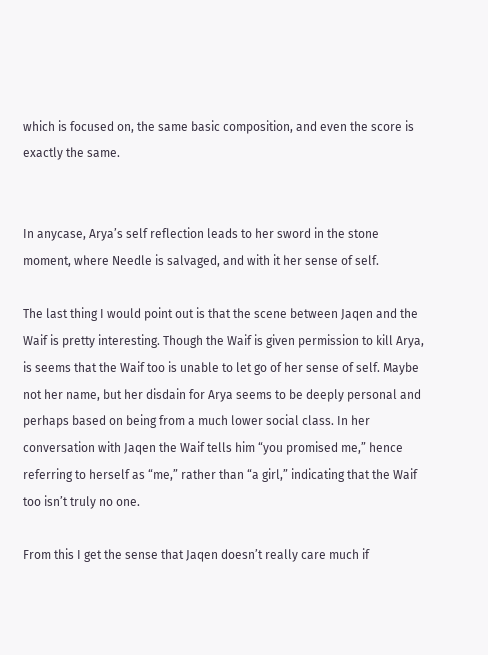which is focused on, the same basic composition, and even the score is exactly the same.


In anycase, Arya’s self reflection leads to her sword in the stone moment, where Needle is salvaged, and with it her sense of self.

The last thing I would point out is that the scene between Jaqen and the Waif is pretty interesting. Though the Waif is given permission to kill Arya, is seems that the Waif too is unable to let go of her sense of self. Maybe not her name, but her disdain for Arya seems to be deeply personal and perhaps based on being from a much lower social class. In her conversation with Jaqen the Waif tells him “you promised me,” hence referring to herself as “me,” rather than “a girl,” indicating that the Waif too isn’t truly no one.

From this I get the sense that Jaqen doesn’t really care much if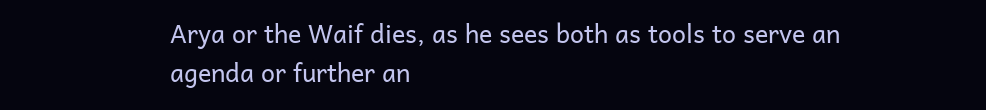Arya or the Waif dies, as he sees both as tools to serve an agenda or further an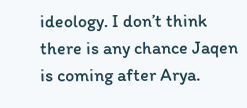ideology. I don’t think there is any chance Jaqen is coming after Arya.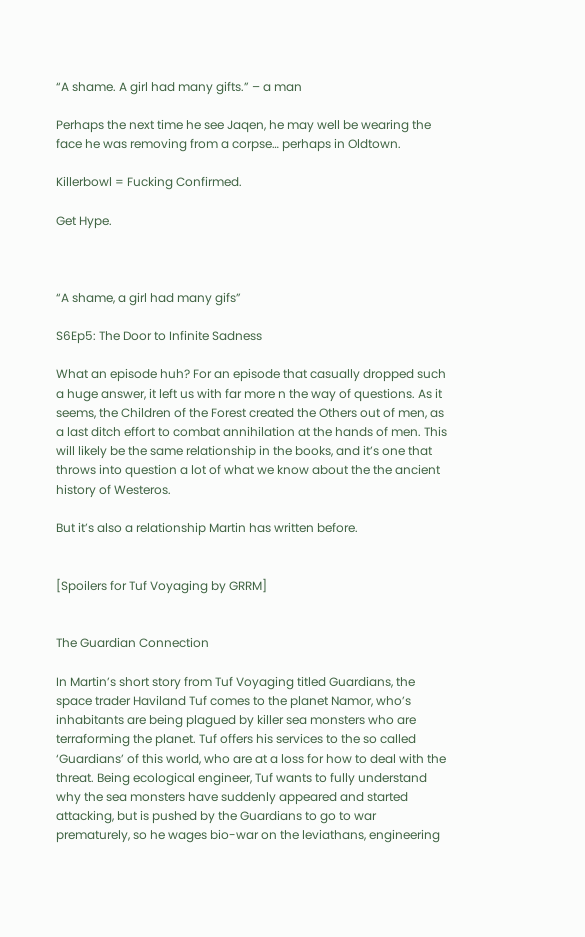“A shame. A girl had many gifts.” – a man

Perhaps the next time he see Jaqen, he may well be wearing the face he was removing from a corpse… perhaps in Oldtown.

Killerbowl = Fucking Confirmed.

Get Hype.



“A shame, a girl had many gifs”

S6Ep5: The Door to Infinite Sadness

What an episode huh? For an episode that casually dropped such a huge answer, it left us with far more n the way of questions. As it seems, the Children of the Forest created the Others out of men, as a last ditch effort to combat annihilation at the hands of men. This will likely be the same relationship in the books, and it’s one that throws into question a lot of what we know about the the ancient history of Westeros.

But it’s also a relationship Martin has written before.


[Spoilers for Tuf Voyaging by GRRM]


The Guardian Connection

In Martin’s short story from Tuf Voyaging titled Guardians, the space trader Haviland Tuf comes to the planet Namor, who’s inhabitants are being plagued by killer sea monsters who are terraforming the planet. Tuf offers his services to the so called ‘Guardians’ of this world, who are at a loss for how to deal with the threat. Being ecological engineer, Tuf wants to fully understand why the sea monsters have suddenly appeared and started attacking, but is pushed by the Guardians to go to war prematurely, so he wages bio-war on the leviathans, engineering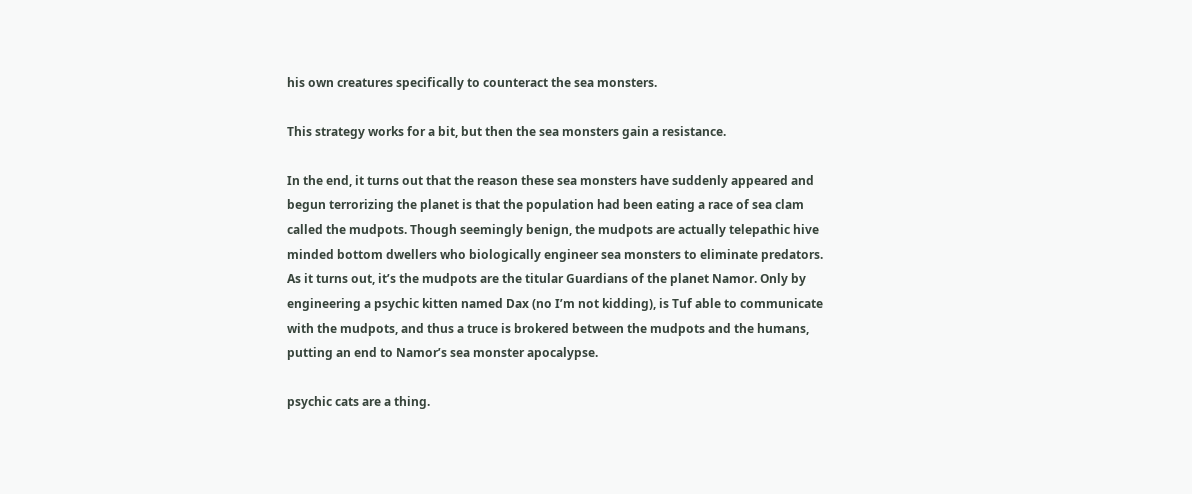his own creatures specifically to counteract the sea monsters.

This strategy works for a bit, but then the sea monsters gain a resistance.

In the end, it turns out that the reason these sea monsters have suddenly appeared and begun terrorizing the planet is that the population had been eating a race of sea clam called the mudpots. Though seemingly benign, the mudpots are actually telepathic hive minded bottom dwellers who biologically engineer sea monsters to eliminate predators. As it turns out, it’s the mudpots are the titular Guardians of the planet Namor. Only by engineering a psychic kitten named Dax (no I’m not kidding), is Tuf able to communicate with the mudpots, and thus a truce is brokered between the mudpots and the humans, putting an end to Namor’s sea monster apocalypse.

psychic cats are a thing.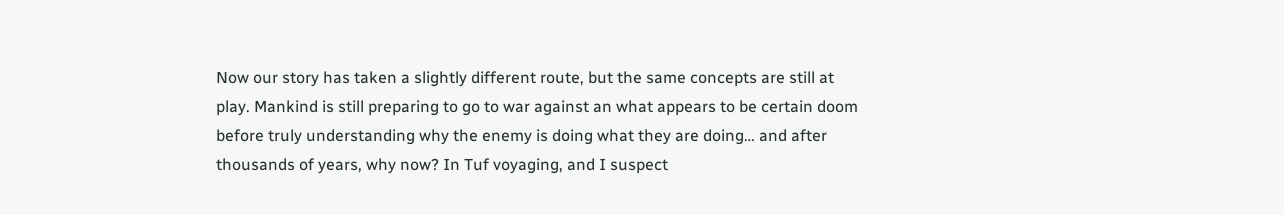Now our story has taken a slightly different route, but the same concepts are still at play. Mankind is still preparing to go to war against an what appears to be certain doom before truly understanding why the enemy is doing what they are doing… and after thousands of years, why now? In Tuf voyaging, and I suspect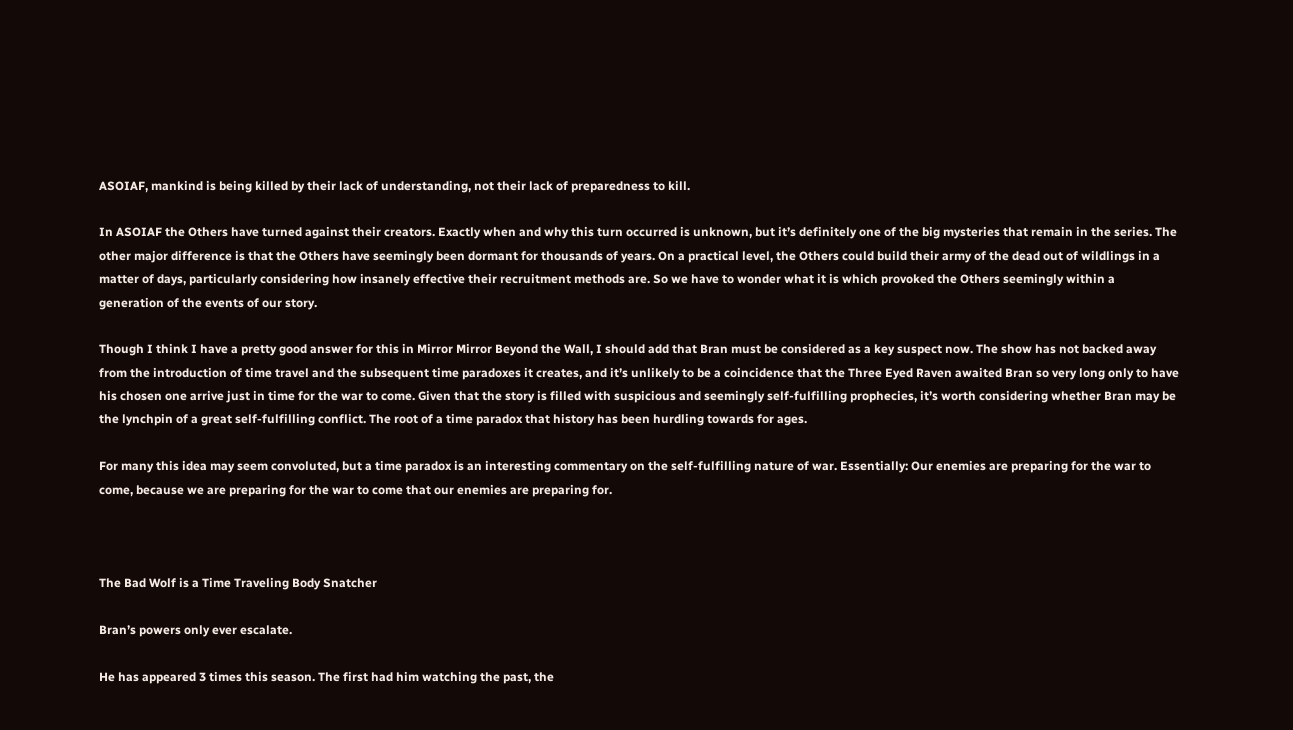ASOIAF, mankind is being killed by their lack of understanding, not their lack of preparedness to kill.

In ASOIAF the Others have turned against their creators. Exactly when and why this turn occurred is unknown, but it’s definitely one of the big mysteries that remain in the series. The other major difference is that the Others have seemingly been dormant for thousands of years. On a practical level, the Others could build their army of the dead out of wildlings in a matter of days, particularly considering how insanely effective their recruitment methods are. So we have to wonder what it is which provoked the Others seemingly within a generation of the events of our story.

Though I think I have a pretty good answer for this in Mirror Mirror Beyond the Wall, I should add that Bran must be considered as a key suspect now. The show has not backed away from the introduction of time travel and the subsequent time paradoxes it creates, and it’s unlikely to be a coincidence that the Three Eyed Raven awaited Bran so very long only to have his chosen one arrive just in time for the war to come. Given that the story is filled with suspicious and seemingly self-fulfilling prophecies, it’s worth considering whether Bran may be the lynchpin of a great self-fulfilling conflict. The root of a time paradox that history has been hurdling towards for ages.

For many this idea may seem convoluted, but a time paradox is an interesting commentary on the self-fulfilling nature of war. Essentially: Our enemies are preparing for the war to come, because we are preparing for the war to come that our enemies are preparing for.



The Bad Wolf is a Time Traveling Body Snatcher

Bran’s powers only ever escalate.

He has appeared 3 times this season. The first had him watching the past, the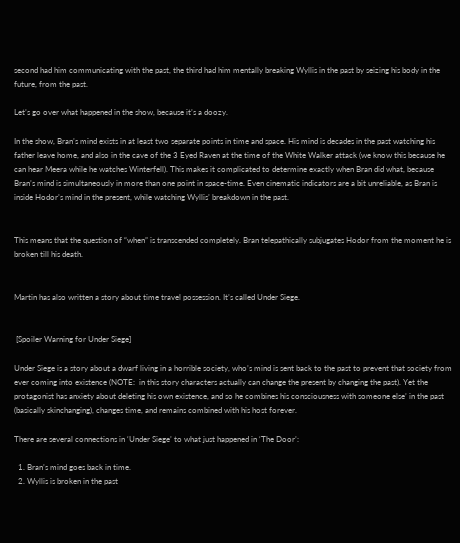second had him communicating with the past, the third had him mentally breaking Wyllis in the past by seizing his body in the future, from the past.

Let’s go over what happened in the show, because it’s a doozy.

In the show, Bran’s mind exists in at least two separate points in time and space. His mind is decades in the past watching his father leave home, and also in the cave of the 3 Eyed Raven at the time of the White Walker attack (we know this because he can hear Meera while he watches Winterfell). This makes it complicated to determine exactly when Bran did what, because Bran’s mind is simultaneously in more than one point in space-time. Even cinematic indicators are a bit unreliable, as Bran is inside Hodor’s mind in the present, while watching Wyllis’ breakdown in the past.


This means that the question of “when” is transcended completely. Bran telepathically subjugates Hodor from the moment he is broken till his death.


Martin has also written a story about time travel possession. It’s called Under Siege.


 [Spoiler Warning for Under Siege]

Under Siege is a story about a dwarf living in a horrible society, who’s mind is sent back to the past to prevent that society from ever coming into existence (NOTE:  in this story characters actually can change the present by changing the past). Yet the protagonist has anxiety about deleting his own existence, and so he combines his consciousness with someone else’ in the past (basically skinchanging), changes time, and remains combined with his host forever.

There are several connections in ‘Under Siege’ to what just happened in ‘The Door’:

  1. Bran’s mind goes back in time.
  2. Wyllis is broken in the past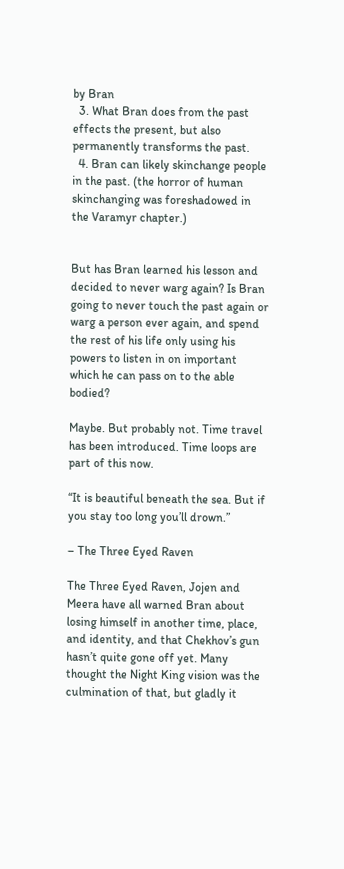by Bran
  3. What Bran does from the past effects the present, but also permanently transforms the past.
  4. Bran can likely skinchange people in the past. (the horror of human skinchanging was foreshadowed in the Varamyr chapter.)


But has Bran learned his lesson and decided to never warg again? Is Bran going to never touch the past again or warg a person ever again, and spend the rest of his life only using his powers to listen in on important which he can pass on to the able bodied?

Maybe. But probably not. Time travel has been introduced. Time loops are part of this now.

“It is beautiful beneath the sea. But if you stay too long you’ll drown.”

– The Three Eyed Raven

The Three Eyed Raven, Jojen and Meera have all warned Bran about losing himself in another time, place, and identity, and that Chekhov’s gun hasn’t quite gone off yet. Many thought the Night King vision was the culmination of that, but gladly it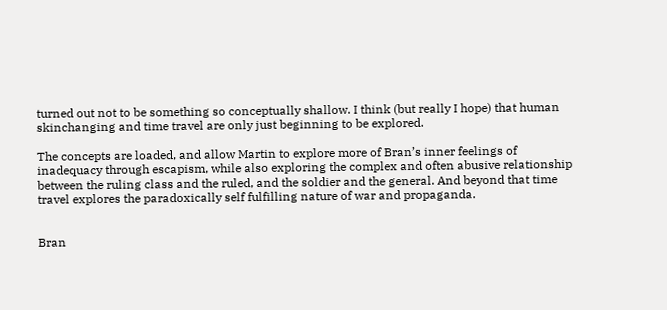turned out not to be something so conceptually shallow. I think (but really I hope) that human skinchanging and time travel are only just beginning to be explored.

The concepts are loaded, and allow Martin to explore more of Bran’s inner feelings of inadequacy through escapism, while also exploring the complex and often abusive relationship between the ruling class and the ruled, and the soldier and the general. And beyond that time travel explores the paradoxically self fulfilling nature of war and propaganda.


Bran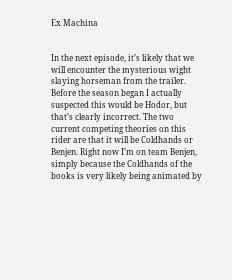Ex Machina


In the next episode, it’s likely that we will encounter the mysterious wight slaying horseman from the trailer. Before the season began I actually suspected this would be Hodor, but that’s clearly incorrect. The two current competing theories on this rider are that it will be Coldhands or Benjen. Right now I’m on team Benjen, simply because the Coldhands of the books is very likely being animated by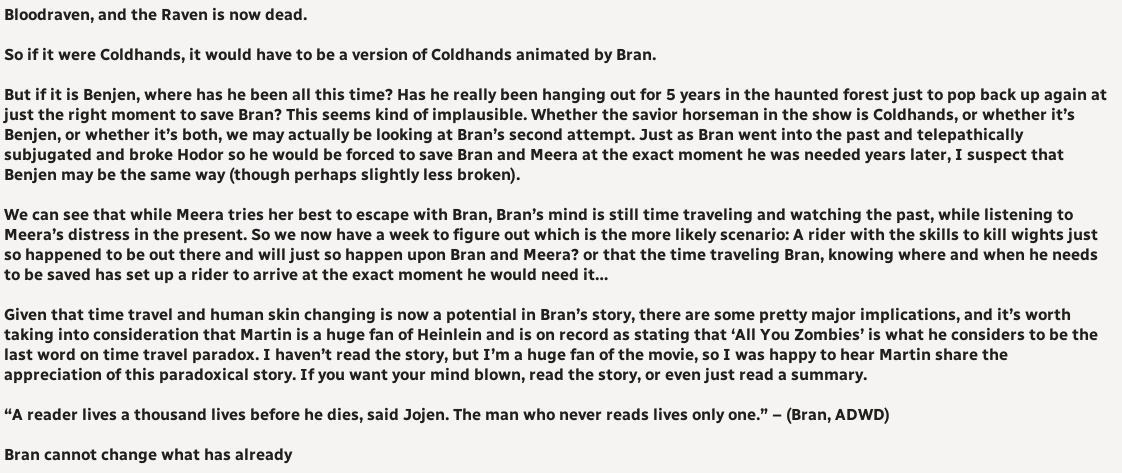Bloodraven, and the Raven is now dead.

So if it were Coldhands, it would have to be a version of Coldhands animated by Bran.

But if it is Benjen, where has he been all this time? Has he really been hanging out for 5 years in the haunted forest just to pop back up again at just the right moment to save Bran? This seems kind of implausible. Whether the savior horseman in the show is Coldhands, or whether it’s Benjen, or whether it’s both, we may actually be looking at Bran’s second attempt. Just as Bran went into the past and telepathically subjugated and broke Hodor so he would be forced to save Bran and Meera at the exact moment he was needed years later, I suspect that Benjen may be the same way (though perhaps slightly less broken).

We can see that while Meera tries her best to escape with Bran, Bran’s mind is still time traveling and watching the past, while listening to Meera’s distress in the present. So we now have a week to figure out which is the more likely scenario: A rider with the skills to kill wights just so happened to be out there and will just so happen upon Bran and Meera? or that the time traveling Bran, knowing where and when he needs to be saved has set up a rider to arrive at the exact moment he would need it…

Given that time travel and human skin changing is now a potential in Bran’s story, there are some pretty major implications, and it’s worth taking into consideration that Martin is a huge fan of Heinlein and is on record as stating that ‘All You Zombies’ is what he considers to be the last word on time travel paradox. I haven’t read the story, but I’m a huge fan of the movie, so I was happy to hear Martin share the appreciation of this paradoxical story. If you want your mind blown, read the story, or even just read a summary.

“A reader lives a thousand lives before he dies, said Jojen. The man who never reads lives only one.” – (Bran, ADWD)

Bran cannot change what has already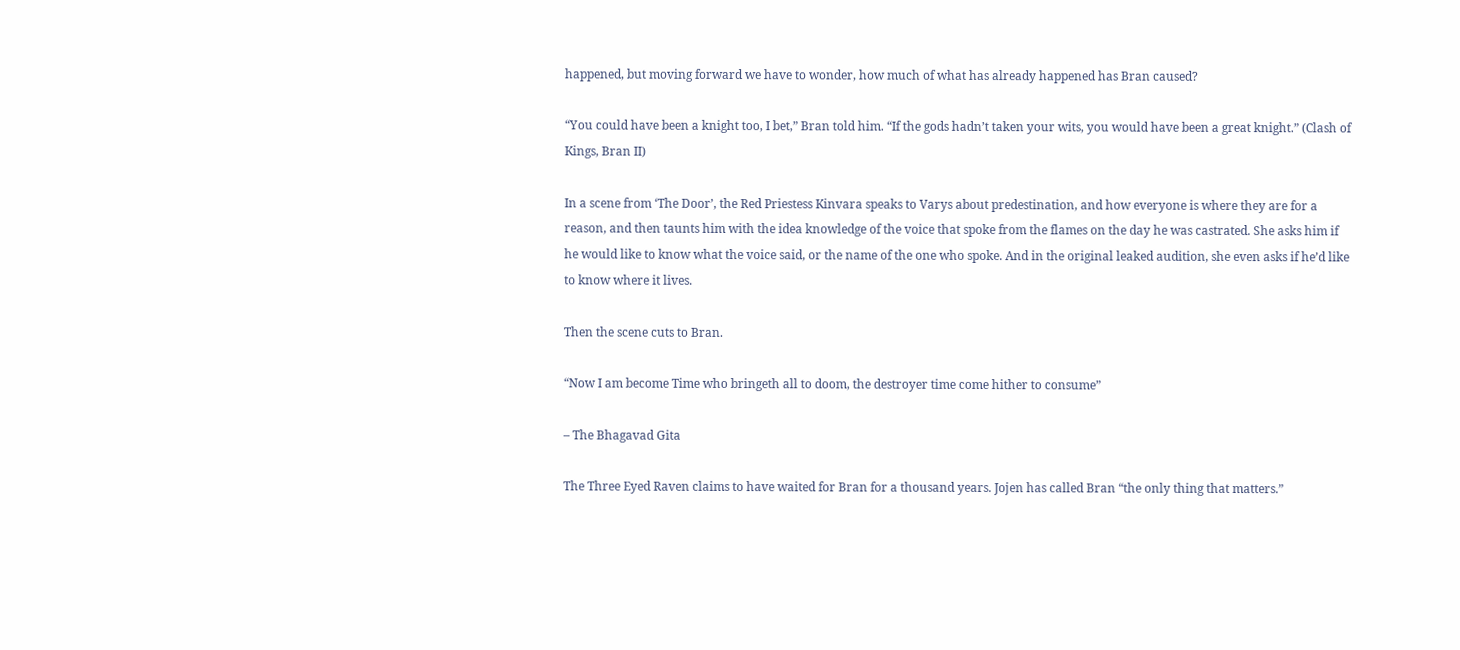happened, but moving forward we have to wonder, how much of what has already happened has Bran caused?

“You could have been a knight too, I bet,” Bran told him. “If the gods hadn’t taken your wits, you would have been a great knight.” (Clash of Kings, Bran II)

In a scene from ‘The Door’, the Red Priestess Kinvara speaks to Varys about predestination, and how everyone is where they are for a reason, and then taunts him with the idea knowledge of the voice that spoke from the flames on the day he was castrated. She asks him if he would like to know what the voice said, or the name of the one who spoke. And in the original leaked audition, she even asks if he’d like to know where it lives.

Then the scene cuts to Bran.

“Now I am become Time who bringeth all to doom, the destroyer time come hither to consume”

– The Bhagavad Gita

The Three Eyed Raven claims to have waited for Bran for a thousand years. Jojen has called Bran “the only thing that matters.”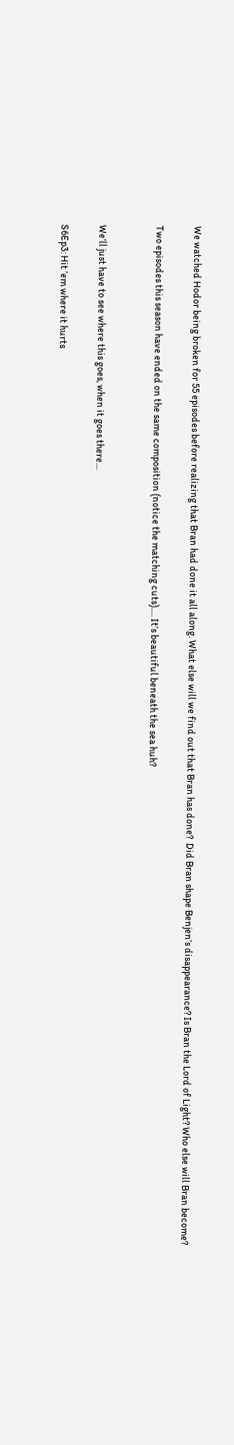We watched Hodor being broken for 55 episodes before realizing that Bran had done it all along. What else will we find out that Bran has done?  Did Bran shape Benjen’s disappearance? Is Bran the Lord of Light? Who else will Bran become?

Two episodes this season have ended on the same composition (notice the matching cuts)…. It’s beautiful beneath the sea huh?


We’ll just have to see where this goes, when it goes there…

S6Ep3: Hit ’em where it hurts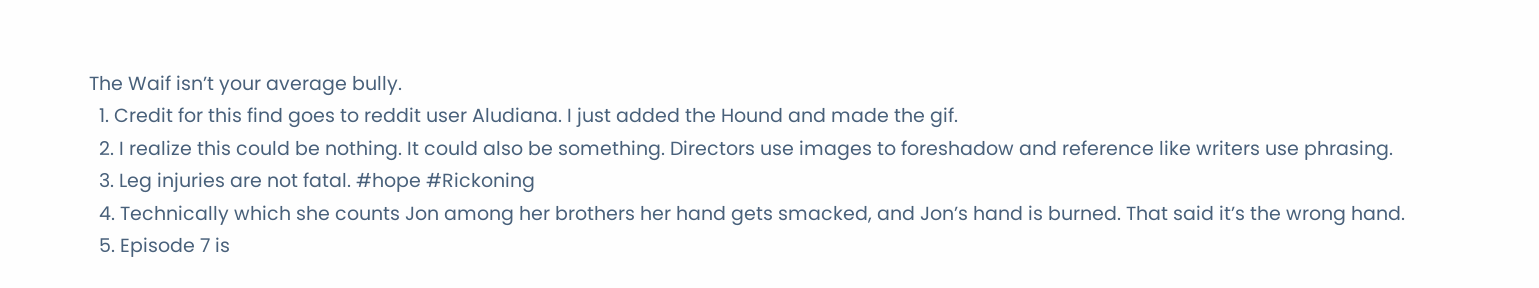The Waif isn’t your average bully.
  1. Credit for this find goes to reddit user Aludiana. I just added the Hound and made the gif.
  2. I realize this could be nothing. It could also be something. Directors use images to foreshadow and reference like writers use phrasing.
  3. Leg injuries are not fatal. #hope #Rickoning
  4. Technically which she counts Jon among her brothers her hand gets smacked, and Jon’s hand is burned. That said it’s the wrong hand.
  5. Episode 7 is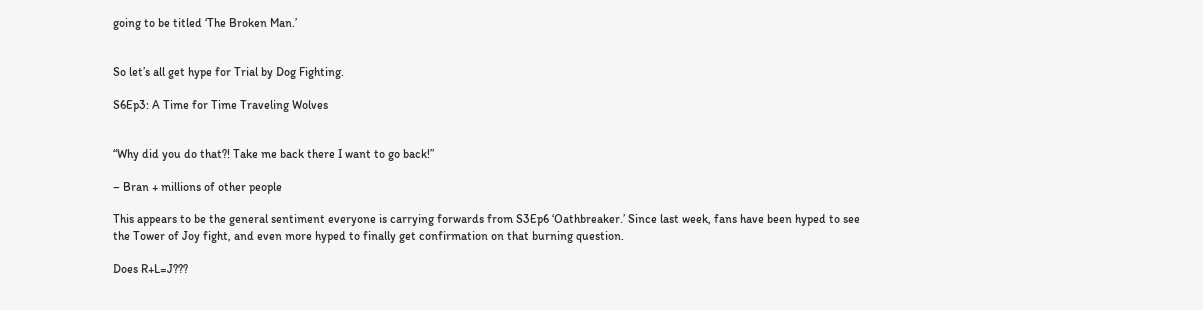going to be titled ‘The Broken Man.’


So let’s all get hype for Trial by Dog Fighting.

S6Ep3: A Time for Time Traveling Wolves


“Why did you do that?! Take me back there I want to go back!”

– Bran + millions of other people

This appears to be the general sentiment everyone is carrying forwards from S3Ep6 ‘Oathbreaker.’ Since last week, fans have been hyped to see the Tower of Joy fight, and even more hyped to finally get confirmation on that burning question.

Does R+L=J???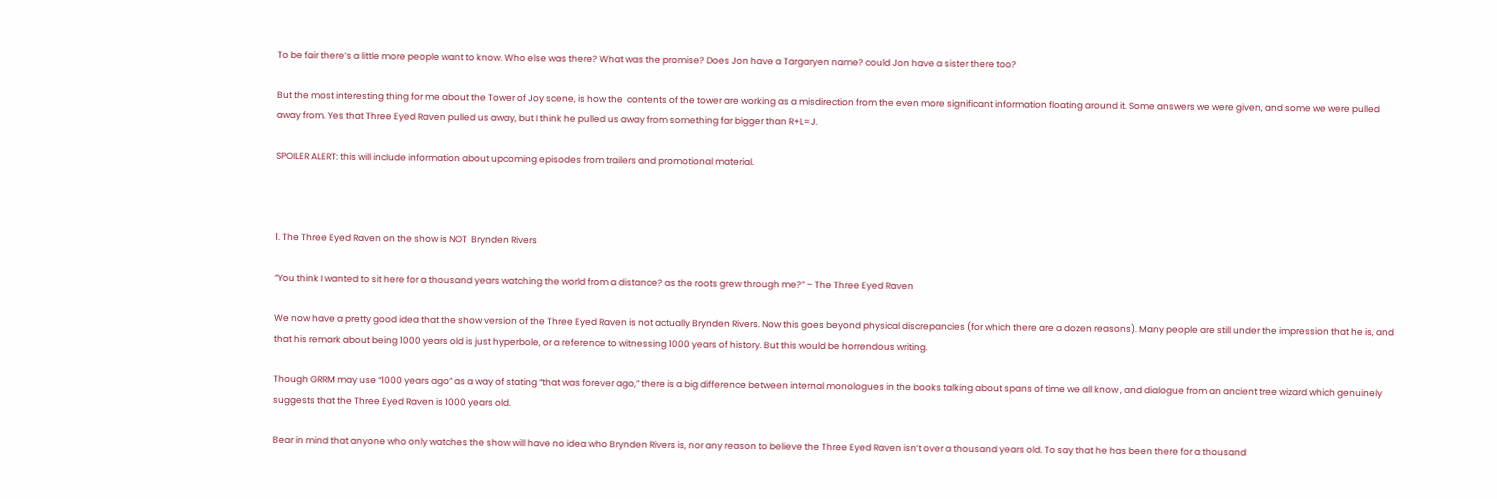To be fair there’s a little more people want to know. Who else was there? What was the promise? Does Jon have a Targaryen name? could Jon have a sister there too?

But the most interesting thing for me about the Tower of Joy scene, is how the  contents of the tower are working as a misdirection from the even more significant information floating around it. Some answers we were given, and some we were pulled away from. Yes that Three Eyed Raven pulled us away, but I think he pulled us away from something far bigger than R+L=J.

SPOILER ALERT: this will include information about upcoming episodes from trailers and promotional material.



1. The Three Eyed Raven on the show is NOT  Brynden Rivers

“You think I wanted to sit here for a thousand years watching the world from a distance? as the roots grew through me?” – The Three Eyed Raven

We now have a pretty good idea that the show version of the Three Eyed Raven is not actually Brynden Rivers. Now this goes beyond physical discrepancies (for which there are a dozen reasons). Many people are still under the impression that he is, and that his remark about being 1000 years old is just hyperbole, or a reference to witnessing 1000 years of history. But this would be horrendous writing.

Though GRRM may use “1000 years ago” as a way of stating “that was forever ago,” there is a big difference between internal monologues in the books talking about spans of time we all know , and dialogue from an ancient tree wizard which genuinely suggests that the Three Eyed Raven is 1000 years old.

Bear in mind that anyone who only watches the show will have no idea who Brynden Rivers is, nor any reason to believe the Three Eyed Raven isn’t over a thousand years old. To say that he has been there for a thousand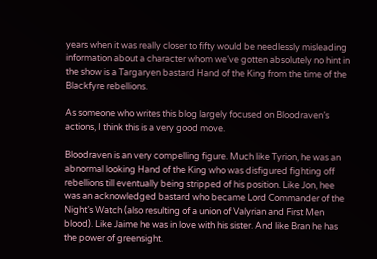years when it was really closer to fifty would be needlessly misleading information about a character whom we’ve gotten absolutely no hint in the show is a Targaryen bastard Hand of the King from the time of the Blackfyre rebellions.

As someone who writes this blog largely focused on Bloodraven’s actions, I think this is a very good move.

Bloodraven is an very compelling figure. Much like Tyrion, he was an abnormal looking Hand of the King who was disfigured fighting off rebellions till eventually being stripped of his position. Like Jon, hee was an acknowledged bastard who became Lord Commander of the Night’s Watch (also resulting of a union of Valyrian and First Men blood). Like Jaime he was in love with his sister. And like Bran he has the power of greensight.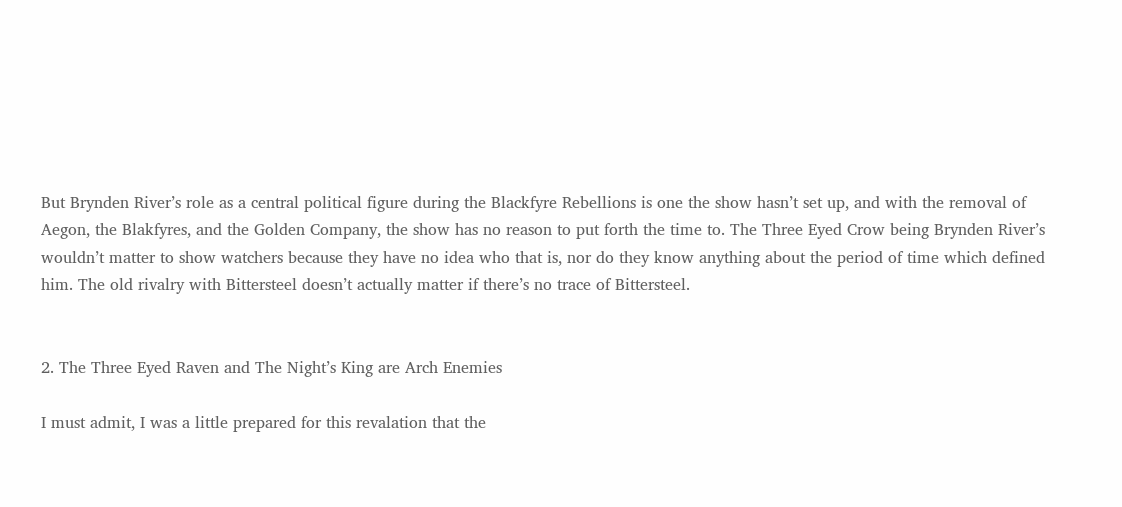But Brynden River’s role as a central political figure during the Blackfyre Rebellions is one the show hasn’t set up, and with the removal of Aegon, the Blakfyres, and the Golden Company, the show has no reason to put forth the time to. The Three Eyed Crow being Brynden River’s wouldn’t matter to show watchers because they have no idea who that is, nor do they know anything about the period of time which defined him. The old rivalry with Bittersteel doesn’t actually matter if there’s no trace of Bittersteel.


2. The Three Eyed Raven and The Night’s King are Arch Enemies

I must admit, I was a little prepared for this revalation that the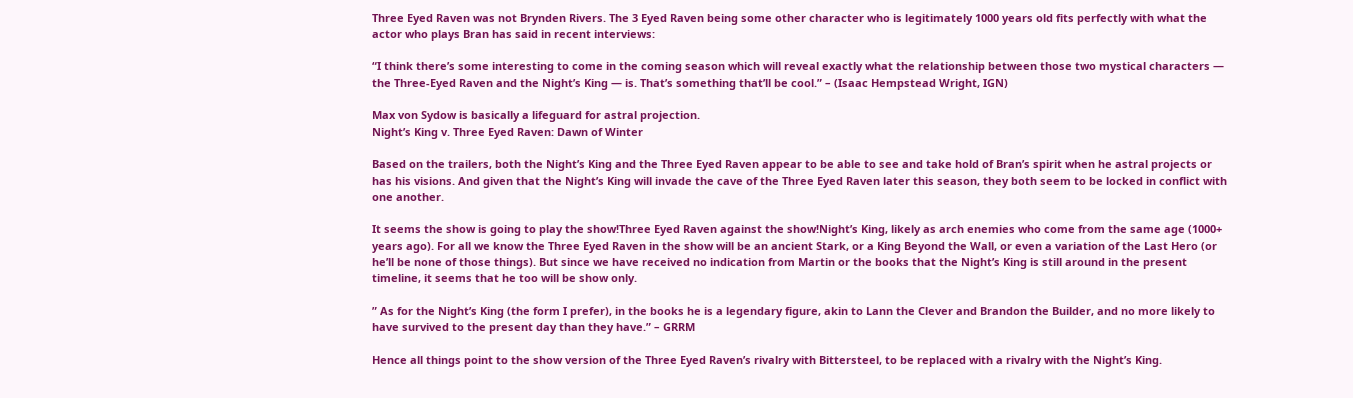Three Eyed Raven was not Brynden Rivers. The 3 Eyed Raven being some other character who is legitimately 1000 years old fits perfectly with what the actor who plays Bran has said in recent interviews:

“I think there’s some interesting to come in the coming season which will reveal exactly what the relationship between those two mystical characters — the Three-Eyed Raven and the Night’s King — is. That’s something that’ll be cool.” – (Isaac Hempstead Wright, IGN)

Max von Sydow is basically a lifeguard for astral projection.
Night’s King v. Three Eyed Raven: Dawn of Winter

Based on the trailers, both the Night’s King and the Three Eyed Raven appear to be able to see and take hold of Bran’s spirit when he astral projects or has his visions. And given that the Night’s King will invade the cave of the Three Eyed Raven later this season, they both seem to be locked in conflict with one another.

It seems the show is going to play the show!Three Eyed Raven against the show!Night’s King, likely as arch enemies who come from the same age (1000+ years ago). For all we know the Three Eyed Raven in the show will be an ancient Stark, or a King Beyond the Wall, or even a variation of the Last Hero (or he’ll be none of those things). But since we have received no indication from Martin or the books that the Night’s King is still around in the present timeline, it seems that he too will be show only.

” As for the Night’s King (the form I prefer), in the books he is a legendary figure, akin to Lann the Clever and Brandon the Builder, and no more likely to have survived to the present day than they have.” – GRRM

Hence all things point to the show version of the Three Eyed Raven’s rivalry with Bittersteel, to be replaced with a rivalry with the Night’s King.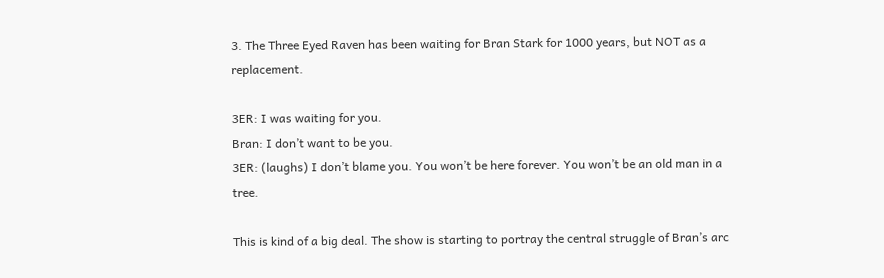3. The Three Eyed Raven has been waiting for Bran Stark for 1000 years, but NOT as a replacement.

3ER: I was waiting for you.
Bran: I don’t want to be you.
3ER: (laughs) I don’t blame you. You won’t be here forever. You won’t be an old man in a tree.

This is kind of a big deal. The show is starting to portray the central struggle of Bran’s arc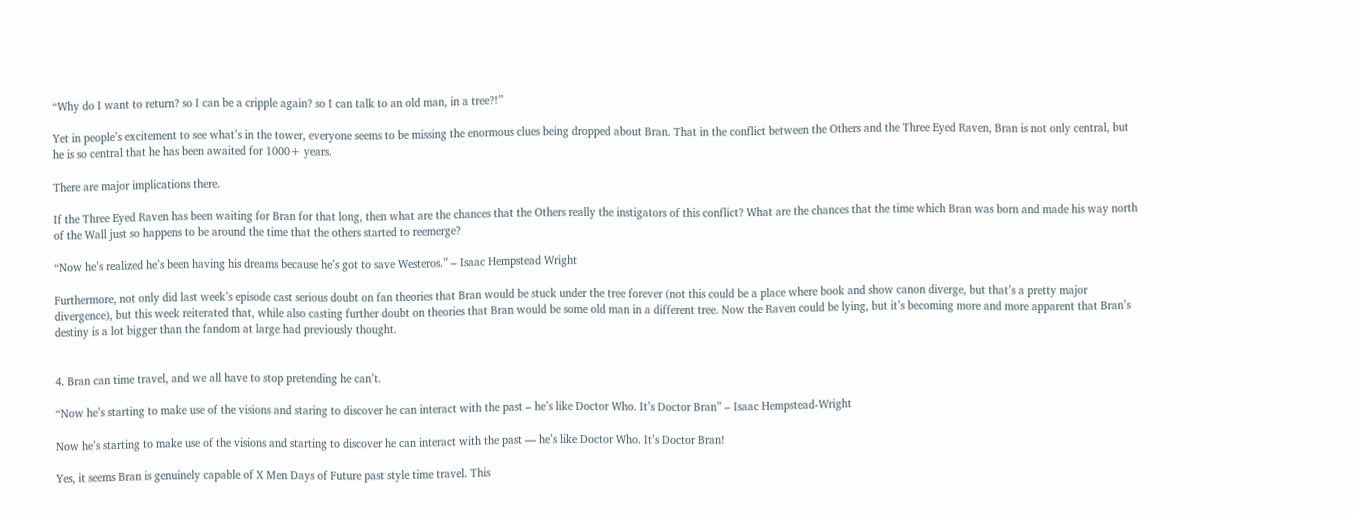“Why do I want to return? so I can be a cripple again? so I can talk to an old man, in a tree?!”

Yet in people’s excitement to see what’s in the tower, everyone seems to be missing the enormous clues being dropped about Bran. That in the conflict between the Others and the Three Eyed Raven, Bran is not only central, but he is so central that he has been awaited for 1000+ years.

There are major implications there.

If the Three Eyed Raven has been waiting for Bran for that long, then what are the chances that the Others really the instigators of this conflict? What are the chances that the time which Bran was born and made his way north of the Wall just so happens to be around the time that the others started to reemerge?

“Now he’s realized he’s been having his dreams because he’s got to save Westeros.” – Isaac Hempstead Wright

Furthermore, not only did last week’s episode cast serious doubt on fan theories that Bran would be stuck under the tree forever (not this could be a place where book and show canon diverge, but that’s a pretty major divergence), but this week reiterated that, while also casting further doubt on theories that Bran would be some old man in a different tree. Now the Raven could be lying, but it’s becoming more and more apparent that Bran’s destiny is a lot bigger than the fandom at large had previously thought.


4. Bran can time travel, and we all have to stop pretending he can’t.

“Now he’s starting to make use of the visions and staring to discover he can interact with the past – he’s like Doctor Who. It’s Doctor Bran” – Isaac Hempstead-Wright

Now he’s starting to make use of the visions and starting to discover he can interact with the past — he’s like Doctor Who. It’s Doctor Bran!

Yes, it seems Bran is genuinely capable of X Men Days of Future past style time travel. This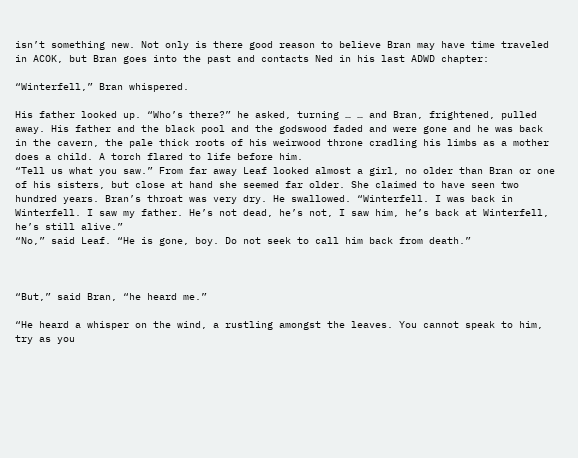isn’t something new. Not only is there good reason to believe Bran may have time traveled in ACOK, but Bran goes into the past and contacts Ned in his last ADWD chapter:

“Winterfell,” Bran whispered.

His father looked up. “Who’s there?” he asked, turning … … and Bran, frightened, pulled away. His father and the black pool and the godswood faded and were gone and he was back in the cavern, the pale thick roots of his weirwood throne cradling his limbs as a mother does a child. A torch flared to life before him.
“Tell us what you saw.” From far away Leaf looked almost a girl, no older than Bran or one of his sisters, but close at hand she seemed far older. She claimed to have seen two hundred years. Bran’s throat was very dry. He swallowed. “Winterfell. I was back in Winterfell. I saw my father. He’s not dead, he’s not, I saw him, he’s back at Winterfell, he’s still alive.”
“No,” said Leaf. “He is gone, boy. Do not seek to call him back from death.”



“But,” said Bran, “he heard me.”

“He heard a whisper on the wind, a rustling amongst the leaves. You cannot speak to him, try as you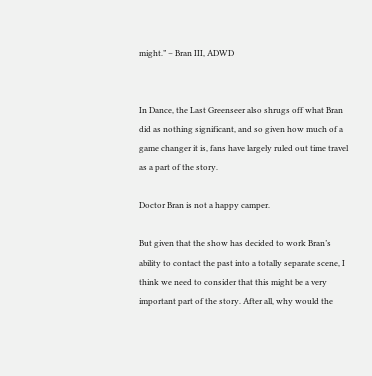might.” – Bran III, ADWD


In Dance, the Last Greenseer also shrugs off what Bran did as nothing significant, and so given how much of a game changer it is, fans have largely ruled out time travel as a part of the story.

Doctor Bran is not a happy camper.

But given that the show has decided to work Bran’s ability to contact the past into a totally separate scene, I think we need to consider that this might be a very important part of the story. After all, why would the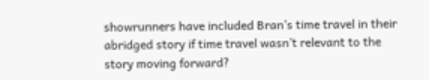showrunners have included Bran’s time travel in their abridged story if time travel wasn’t relevant to the story moving forward?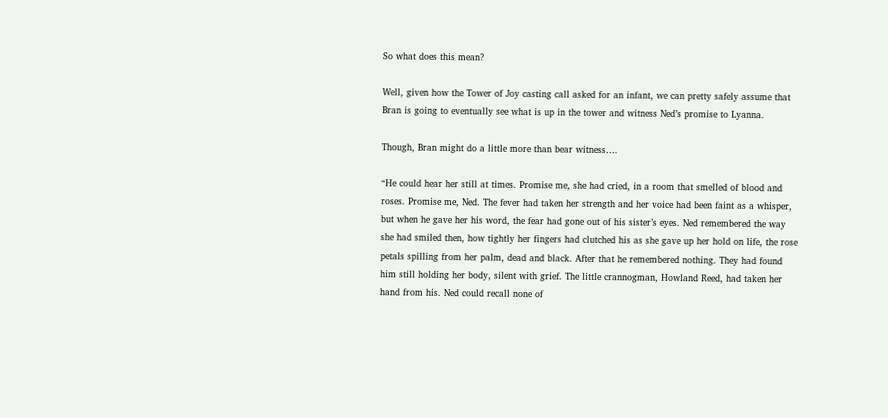So what does this mean?

Well, given how the Tower of Joy casting call asked for an infant, we can pretty safely assume that Bran is going to eventually see what is up in the tower and witness Ned’s promise to Lyanna.

Though, Bran might do a little more than bear witness….

“He could hear her still at times. Promise me, she had cried, in a room that smelled of blood and roses. Promise me, Ned. The fever had taken her strength and her voice had been faint as a whisper, but when he gave her his word, the fear had gone out of his sister’s eyes. Ned remembered the way she had smiled then, how tightly her fingers had clutched his as she gave up her hold on life, the rose petals spilling from her palm, dead and black. After that he remembered nothing. They had found him still holding her body, silent with grief. The little crannogman, Howland Reed, had taken her hand from his. Ned could recall none of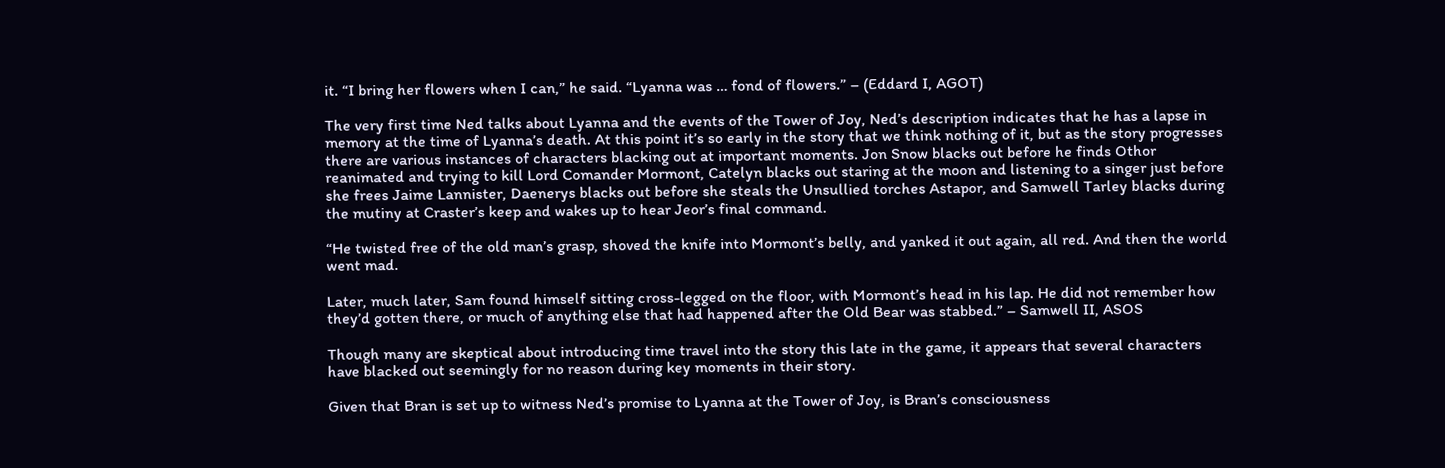it. “I bring her flowers when I can,” he said. “Lyanna was … fond of flowers.” – (Eddard I, AGOT)

The very first time Ned talks about Lyanna and the events of the Tower of Joy, Ned’s description indicates that he has a lapse in memory at the time of Lyanna’s death. At this point it’s so early in the story that we think nothing of it, but as the story progresses there are various instances of characters blacking out at important moments. Jon Snow blacks out before he finds Othor reanimated and trying to kill Lord Comander Mormont, Catelyn blacks out staring at the moon and listening to a singer just before she frees Jaime Lannister, Daenerys blacks out before she steals the Unsullied torches Astapor, and Samwell Tarley blacks during the mutiny at Craster’s keep and wakes up to hear Jeor’s final command.

“He twisted free of the old man’s grasp, shoved the knife into Mormont’s belly, and yanked it out again, all red. And then the world went mad.

Later, much later, Sam found himself sitting cross-legged on the floor, with Mormont’s head in his lap. He did not remember how they’d gotten there, or much of anything else that had happened after the Old Bear was stabbed.” – Samwell II, ASOS

Though many are skeptical about introducing time travel into the story this late in the game, it appears that several characters have blacked out seemingly for no reason during key moments in their story.

Given that Bran is set up to witness Ned’s promise to Lyanna at the Tower of Joy, is Bran’s consciousness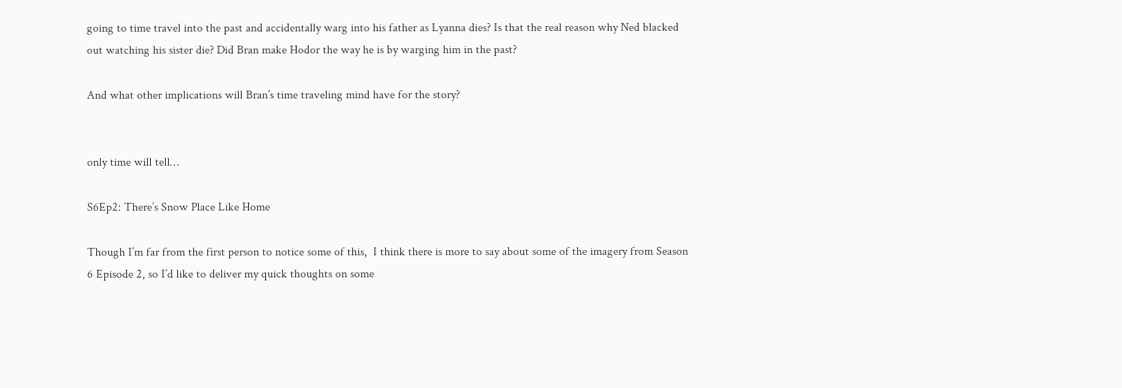going to time travel into the past and accidentally warg into his father as Lyanna dies? Is that the real reason why Ned blacked out watching his sister die? Did Bran make Hodor the way he is by warging him in the past?

And what other implications will Bran’s time traveling mind have for the story?


only time will tell…

S6Ep2: There’s Snow Place Like Home

Though I’m far from the first person to notice some of this,  I think there is more to say about some of the imagery from Season 6 Episode 2, so I’d like to deliver my quick thoughts on some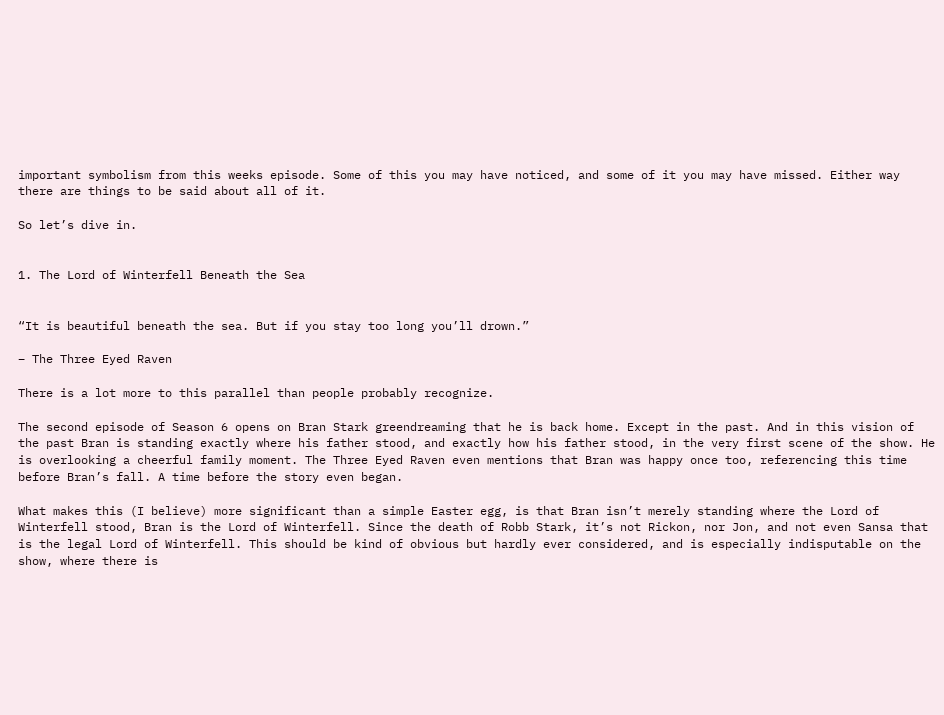important symbolism from this weeks episode. Some of this you may have noticed, and some of it you may have missed. Either way there are things to be said about all of it.

So let’s dive in.


1. The Lord of Winterfell Beneath the Sea


“It is beautiful beneath the sea. But if you stay too long you’ll drown.”

– The Three Eyed Raven

There is a lot more to this parallel than people probably recognize.

The second episode of Season 6 opens on Bran Stark greendreaming that he is back home. Except in the past. And in this vision of the past Bran is standing exactly where his father stood, and exactly how his father stood, in the very first scene of the show. He is overlooking a cheerful family moment. The Three Eyed Raven even mentions that Bran was happy once too, referencing this time before Bran’s fall. A time before the story even began.

What makes this (I believe) more significant than a simple Easter egg, is that Bran isn’t merely standing where the Lord of Winterfell stood, Bran is the Lord of Winterfell. Since the death of Robb Stark, it’s not Rickon, nor Jon, and not even Sansa that is the legal Lord of Winterfell. This should be kind of obvious but hardly ever considered, and is especially indisputable on the show, where there is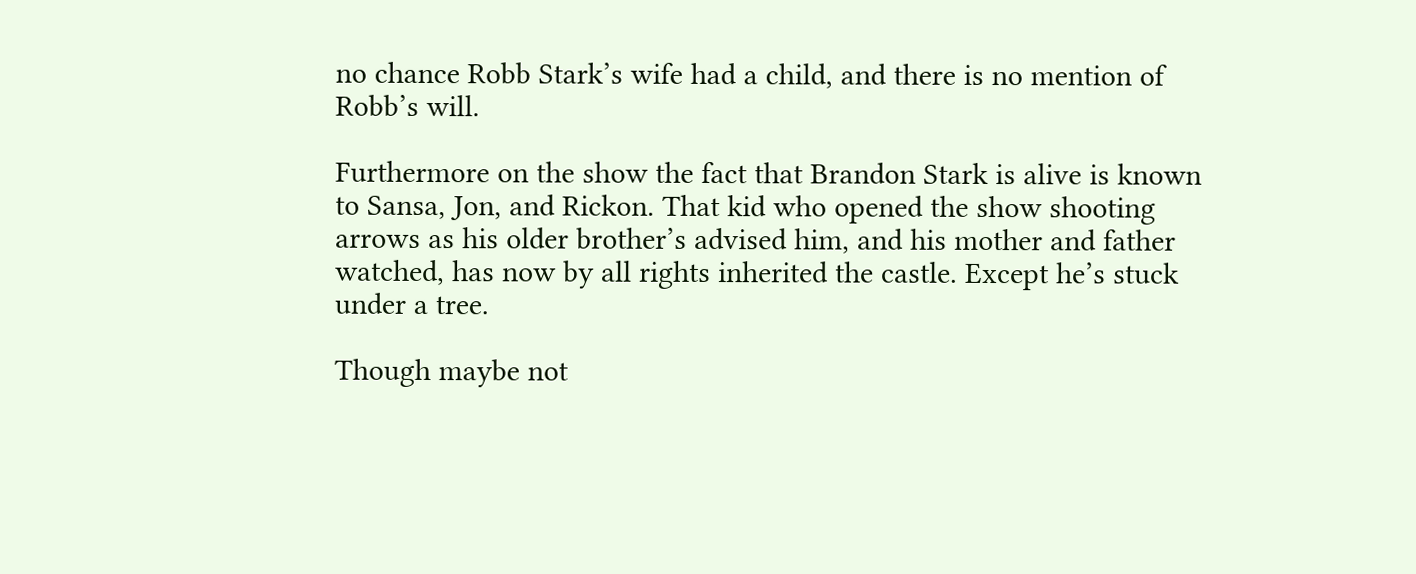no chance Robb Stark’s wife had a child, and there is no mention of Robb’s will.

Furthermore on the show the fact that Brandon Stark is alive is known to Sansa, Jon, and Rickon. That kid who opened the show shooting arrows as his older brother’s advised him, and his mother and father watched, has now by all rights inherited the castle. Except he’s stuck under a tree.

Though maybe not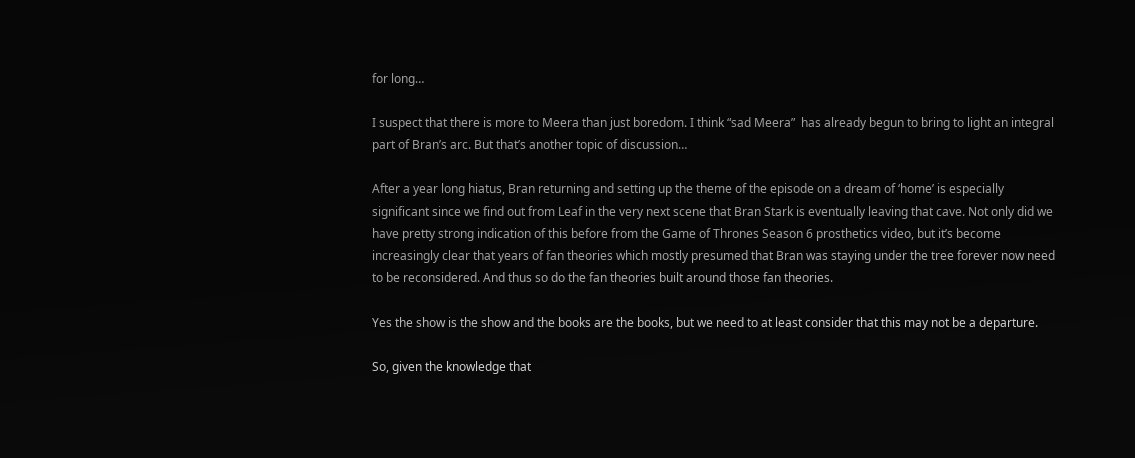for long…

I suspect that there is more to Meera than just boredom. I think “sad Meera”  has already begun to bring to light an integral part of Bran’s arc. But that’s another topic of discussion…

After a year long hiatus, Bran returning and setting up the theme of the episode on a dream of ‘home’ is especially significant since we find out from Leaf in the very next scene that Bran Stark is eventually leaving that cave. Not only did we have pretty strong indication of this before from the Game of Thrones Season 6 prosthetics video, but it’s become increasingly clear that years of fan theories which mostly presumed that Bran was staying under the tree forever now need to be reconsidered. And thus so do the fan theories built around those fan theories.

Yes the show is the show and the books are the books, but we need to at least consider that this may not be a departure.

So, given the knowledge that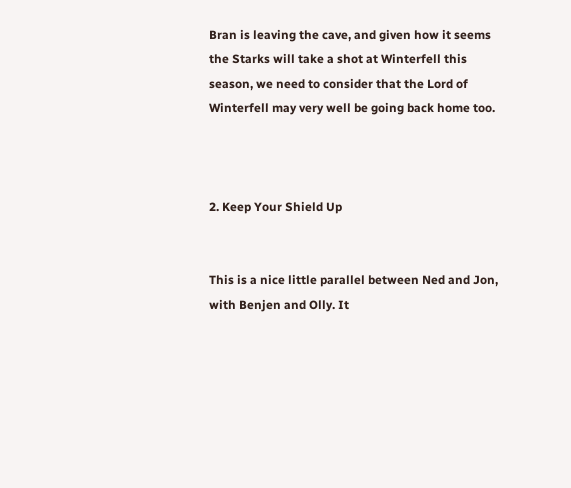Bran is leaving the cave, and given how it seems the Starks will take a shot at Winterfell this season, we need to consider that the Lord of Winterfell may very well be going back home too.



2. Keep Your Shield Up


This is a nice little parallel between Ned and Jon, with Benjen and Olly. It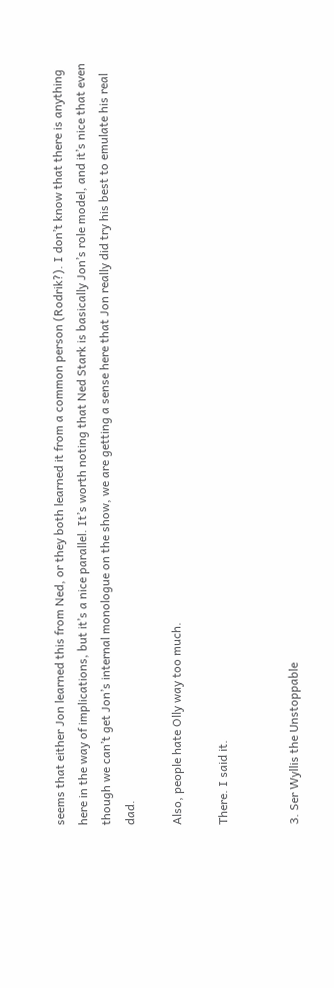seems that either Jon learned this from Ned, or they both learned it from a common person (Rodrik?). I don’t know that there is anything here in the way of implications, but it’s a nice parallel. It’s worth noting that Ned Stark is basically Jon’s role model, and it’s nice that even though we can’t get Jon’s internal monologue on the show, we are getting a sense here that Jon really did try his best to emulate his real dad.

Also, people hate Olly way too much.

There. I said it.


3. Ser Wyllis the Unstoppable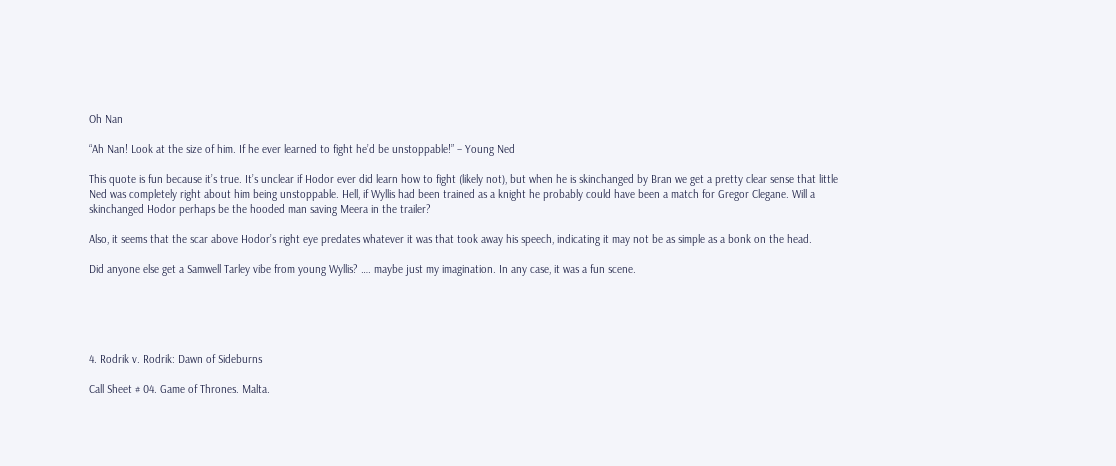Oh Nan

“Ah Nan! Look at the size of him. If he ever learned to fight he’d be unstoppable!” – Young Ned

This quote is fun because it’s true. It’s unclear if Hodor ever did learn how to fight (likely not), but when he is skinchanged by Bran we get a pretty clear sense that little Ned was completely right about him being unstoppable. Hell, if Wyllis had been trained as a knight he probably could have been a match for Gregor Clegane. Will a skinchanged Hodor perhaps be the hooded man saving Meera in the trailer?

Also, it seems that the scar above Hodor’s right eye predates whatever it was that took away his speech, indicating it may not be as simple as a bonk on the head.

Did anyone else get a Samwell Tarley vibe from young Wyllis? …. maybe just my imagination. In any case, it was a fun scene.





4. Rodrik v. Rodrik: Dawn of Sideburns

Call Sheet # 04. Game of Thrones. Malta.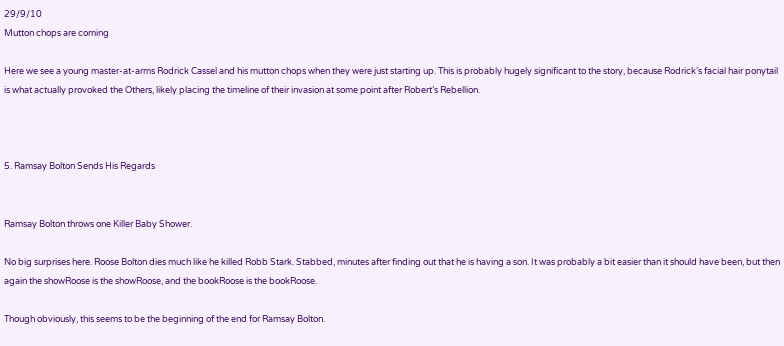29/9/10
Mutton chops are coming

Here we see a young master-at-arms Rodrick Cassel and his mutton chops when they were just starting up. This is probably hugely significant to the story, because Rodrick’s facial hair ponytail is what actually provoked the Others, likely placing the timeline of their invasion at some point after Robert’s Rebellion.



5. Ramsay Bolton Sends His Regards


Ramsay Bolton throws one Killer Baby Shower.

No big surprises here. Roose Bolton dies much like he killed Robb Stark. Stabbed, minutes after finding out that he is having a son. It was probably a bit easier than it should have been, but then again the showRoose is the showRoose, and the bookRoose is the bookRoose.

Though obviously, this seems to be the beginning of the end for Ramsay Bolton.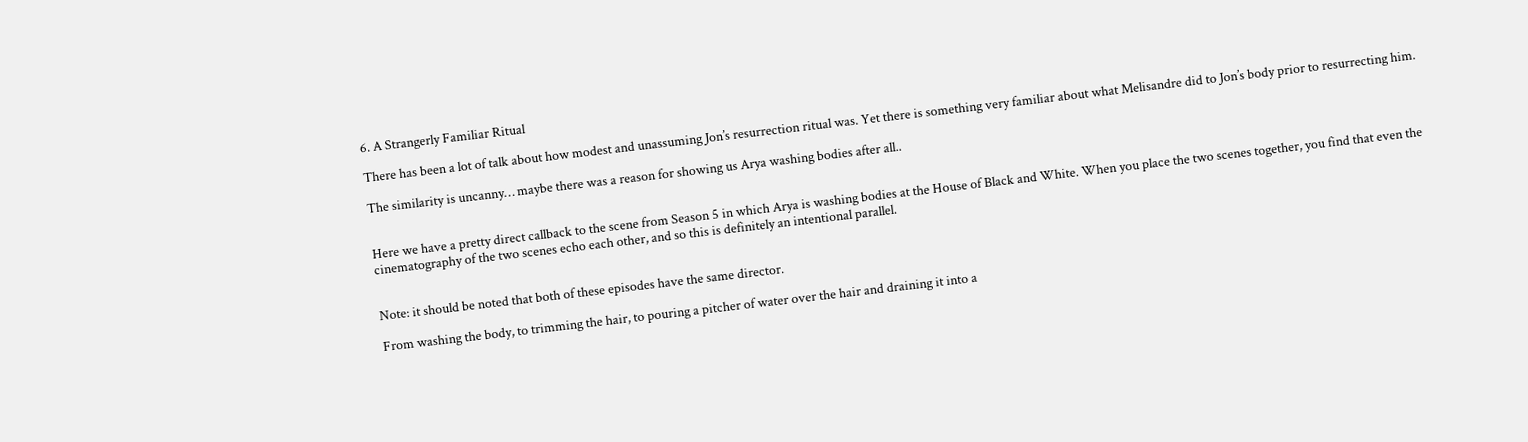6. A Strangerly Familiar Ritual

There has been a lot of talk about how modest and unassuming Jon’s resurrection ritual was. Yet there is something very familiar about what Melisandre did to Jon’s body prior to resurrecting him.

The similarity is uncanny… maybe there was a reason for showing us Arya washing bodies after all..


Here we have a pretty direct callback to the scene from Season 5 in which Arya is washing bodies at the House of Black and White. When you place the two scenes together, you find that even the cinematography of the two scenes echo each other, and so this is definitely an intentional parallel.


Note: it should be noted that both of these episodes have the same director.

From washing the body, to trimming the hair, to pouring a pitcher of water over the hair and draining it into a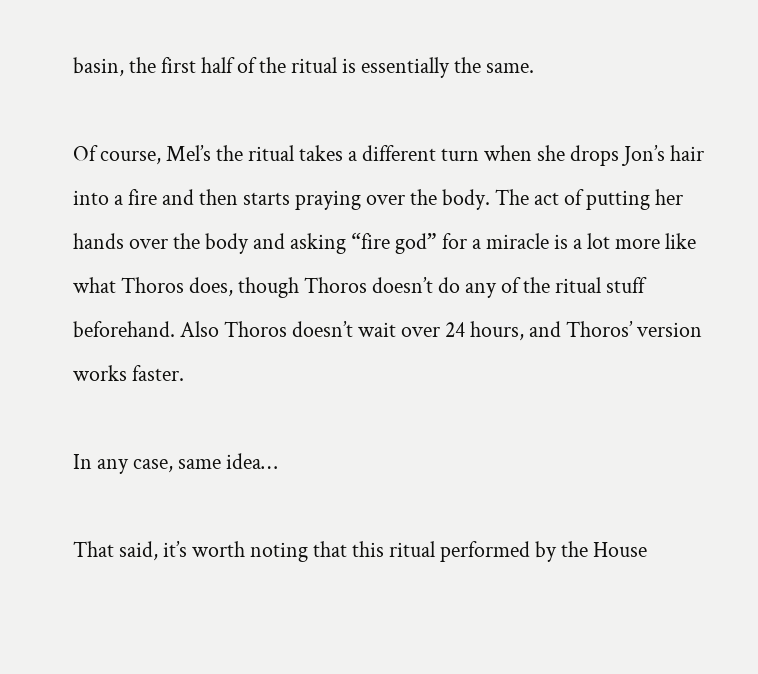basin, the first half of the ritual is essentially the same.

Of course, Mel’s the ritual takes a different turn when she drops Jon’s hair into a fire and then starts praying over the body. The act of putting her hands over the body and asking “fire god” for a miracle is a lot more like what Thoros does, though Thoros doesn’t do any of the ritual stuff beforehand. Also Thoros doesn’t wait over 24 hours, and Thoros’ version works faster.

In any case, same idea…

That said, it’s worth noting that this ritual performed by the House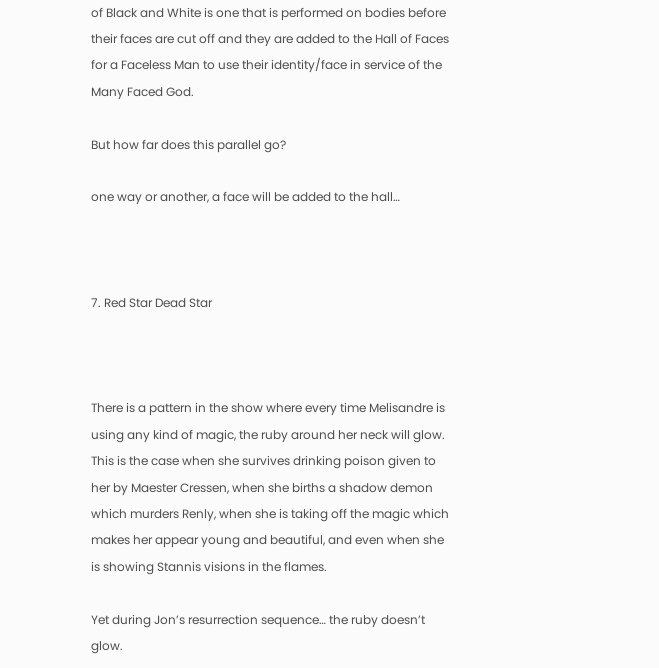of Black and White is one that is performed on bodies before their faces are cut off and they are added to the Hall of Faces for a Faceless Man to use their identity/face in service of the Many Faced God.

But how far does this parallel go?

one way or another, a face will be added to the hall…



7. Red Star Dead Star



There is a pattern in the show where every time Melisandre is using any kind of magic, the ruby around her neck will glow. This is the case when she survives drinking poison given to her by Maester Cressen, when she births a shadow demon which murders Renly, when she is taking off the magic which makes her appear young and beautiful, and even when she is showing Stannis visions in the flames.

Yet during Jon’s resurrection sequence… the ruby doesn’t glow.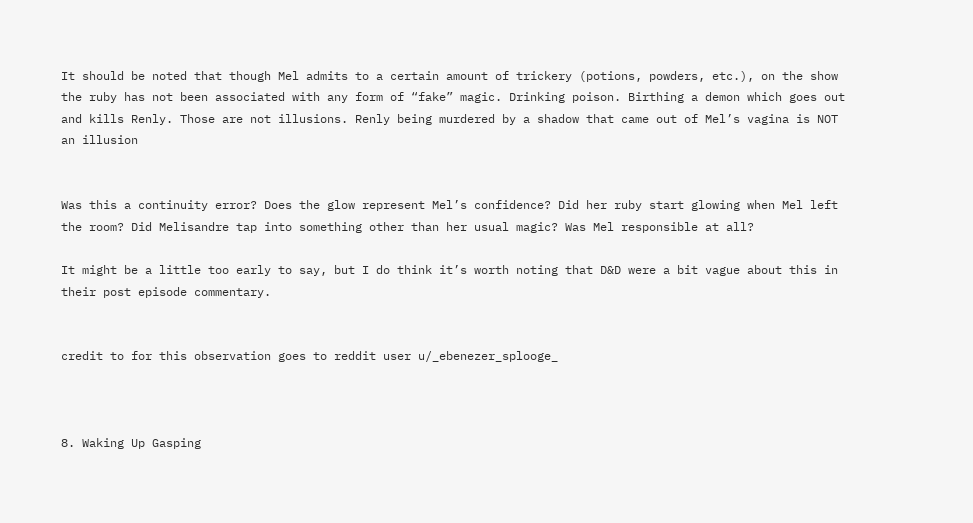It should be noted that though Mel admits to a certain amount of trickery (potions, powders, etc.), on the show the ruby has not been associated with any form of “fake” magic. Drinking poison. Birthing a demon which goes out and kills Renly. Those are not illusions. Renly being murdered by a shadow that came out of Mel’s vagina is NOT an illusion


Was this a continuity error? Does the glow represent Mel’s confidence? Did her ruby start glowing when Mel left the room? Did Melisandre tap into something other than her usual magic? Was Mel responsible at all?

It might be a little too early to say, but I do think it’s worth noting that D&D were a bit vague about this in their post episode commentary.


credit to for this observation goes to reddit user u/_ebenezer_splooge_



8. Waking Up Gasping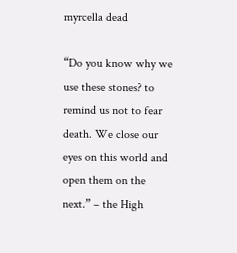myrcella dead

“Do you know why we use these stones? to remind us not to fear death. We close our eyes on this world and open them on the next.” – the High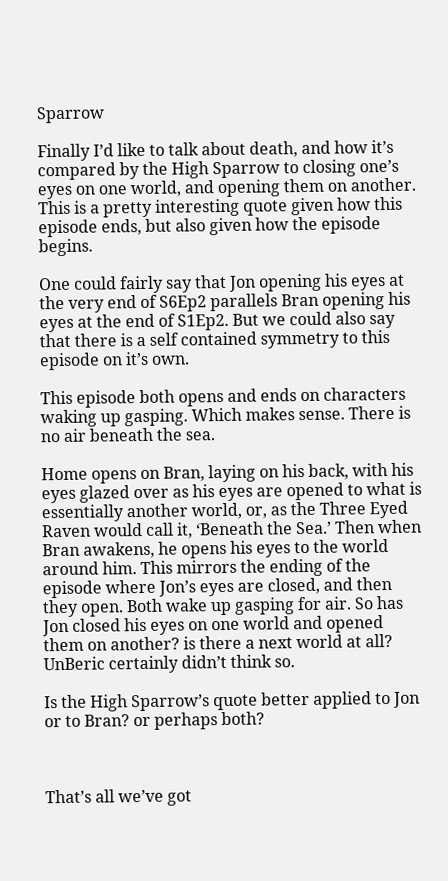Sparrow

Finally I’d like to talk about death, and how it’s compared by the High Sparrow to closing one’s eyes on one world, and opening them on another. This is a pretty interesting quote given how this episode ends, but also given how the episode begins.

One could fairly say that Jon opening his eyes at the very end of S6Ep2 parallels Bran opening his eyes at the end of S1Ep2. But we could also say that there is a self contained symmetry to this episode on it’s own.

This episode both opens and ends on characters waking up gasping. Which makes sense. There is no air beneath the sea.

Home opens on Bran, laying on his back, with his eyes glazed over as his eyes are opened to what is essentially another world, or, as the Three Eyed Raven would call it, ‘Beneath the Sea.’ Then when Bran awakens, he opens his eyes to the world around him. This mirrors the ending of the episode where Jon’s eyes are closed, and then they open. Both wake up gasping for air. So has Jon closed his eyes on one world and opened them on another? is there a next world at all? UnBeric certainly didn’t think so.

Is the High Sparrow’s quote better applied to Jon or to Bran? or perhaps both?



That’s all we’ve got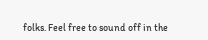folks. Feel free to sound off in the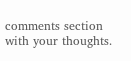comments section with your thoughts.